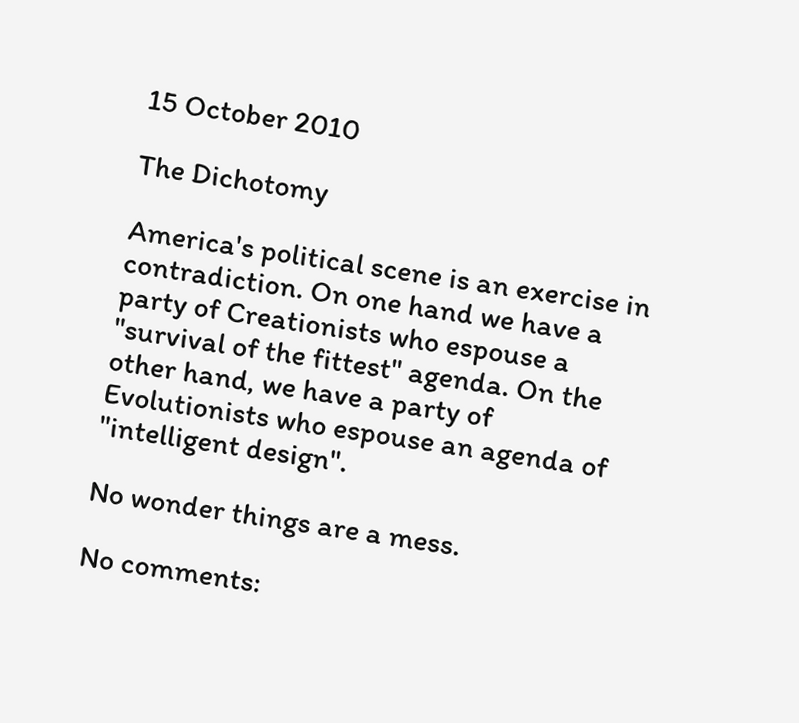15 October 2010

The Dichotomy

America's political scene is an exercise in contradiction. On one hand we have a party of Creationists who espouse a "survival of the fittest" agenda. On the other hand, we have a party of Evolutionists who espouse an agenda of "intelligent design".

No wonder things are a mess.

No comments: